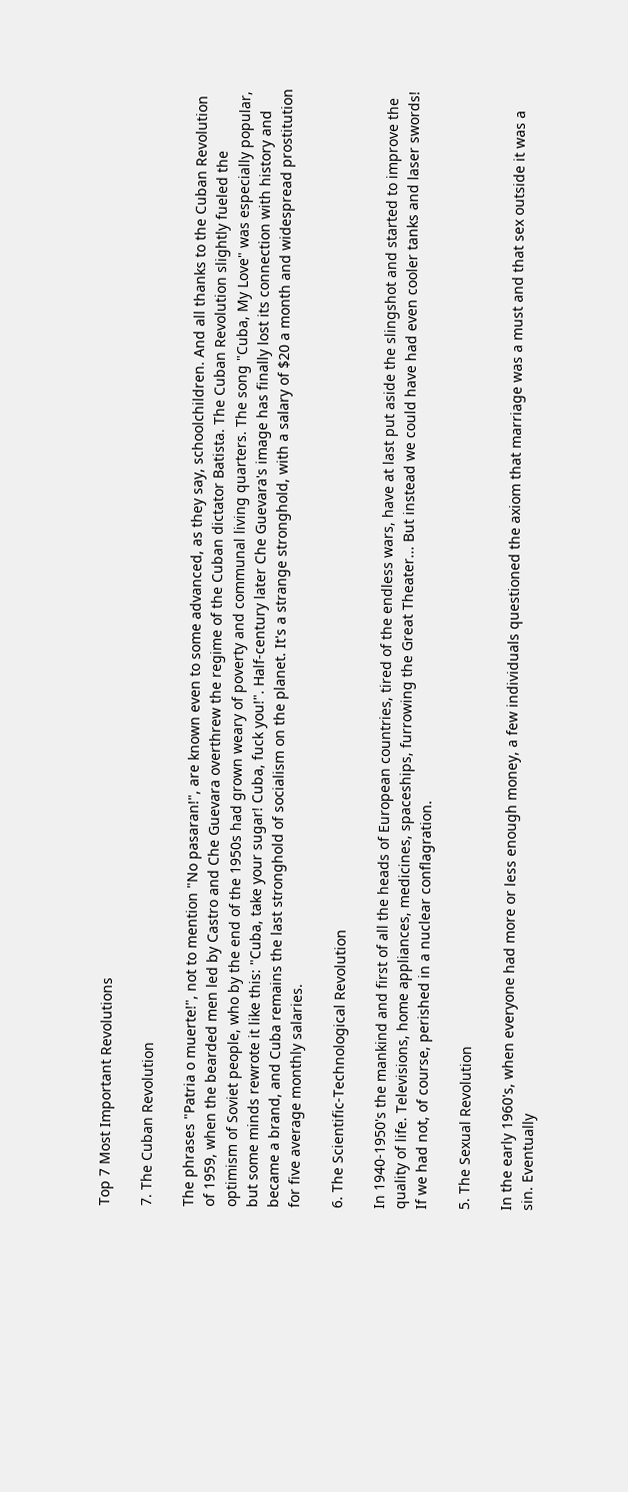Top 7 Most Important Revolutions

7. The Cuban Revolution

The phrases "Patria o muerte!", not to mention "No pasaran!", are known even to some advanced, as they say, schoolchildren. And all thanks to the Cuban Revolution of 1959, when the bearded men led by Castro and Che Guevara overthrew the regime of the Cuban dictator Batista. The Cuban Revolution slightly fueled the optimism of Soviet people, who by the end of the 1950s had grown weary of poverty and communal living quarters. The song "Cuba, My Love" was especially popular, but some minds rewrote it like this: "Cuba, take your sugar! Cuba, fuck you!". Half-century later Che Guevara's image has finally lost its connection with history and became a brand, and Cuba remains the last stronghold of socialism on the planet. It's a strange stronghold, with a salary of $20 a month and widespread prostitution for five average monthly salaries.

6. The Scientific-Technological Revolution

In 1940-1950's the mankind and first of all the heads of European countries, tired of the endless wars, have at last put aside the slingshot and started to improve the quality of life. Televisions, home appliances, medicines, spaceships, furrowing the Great Theater... But instead we could have had even cooler tanks and laser swords! If we had not, of course, perished in a nuclear conflagration.

5. The Sexual Revolution

In the early 1960's, when everyone had more or less enough money, a few individuals questioned the axiom that marriage was a must and that sex outside it was a sin. Eventually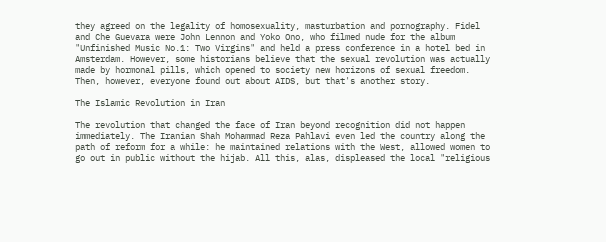they agreed on the legality of homosexuality, masturbation and pornography. Fidel and Che Guevara were John Lennon and Yoko Ono, who filmed nude for the album "Unfinished Music No.1: Two Virgins" and held a press conference in a hotel bed in Amsterdam. However, some historians believe that the sexual revolution was actually made by hormonal pills, which opened to society new horizons of sexual freedom. Then, however, everyone found out about AIDS, but that's another story.

The Islamic Revolution in Iran

The revolution that changed the face of Iran beyond recognition did not happen immediately. The Iranian Shah Mohammad Reza Pahlavi even led the country along the path of reform for a while: he maintained relations with the West, allowed women to go out in public without the hijab. All this, alas, displeased the local "religious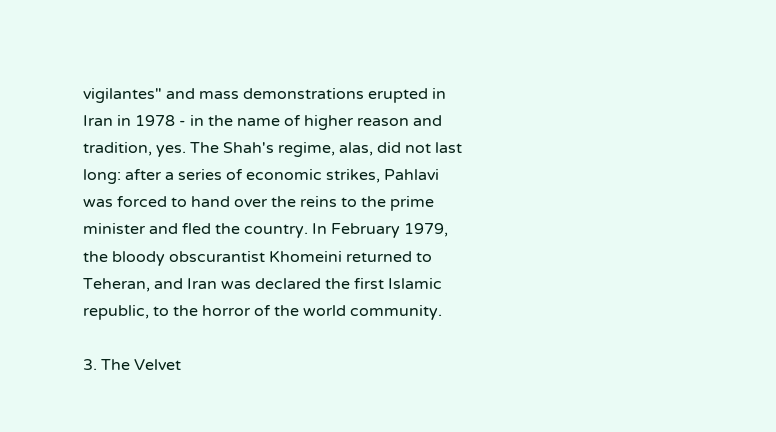vigilantes" and mass demonstrations erupted in Iran in 1978 - in the name of higher reason and tradition, yes. The Shah's regime, alas, did not last long: after a series of economic strikes, Pahlavi was forced to hand over the reins to the prime minister and fled the country. In February 1979, the bloody obscurantist Khomeini returned to Teheran, and Iran was declared the first Islamic republic, to the horror of the world community.

3. The Velvet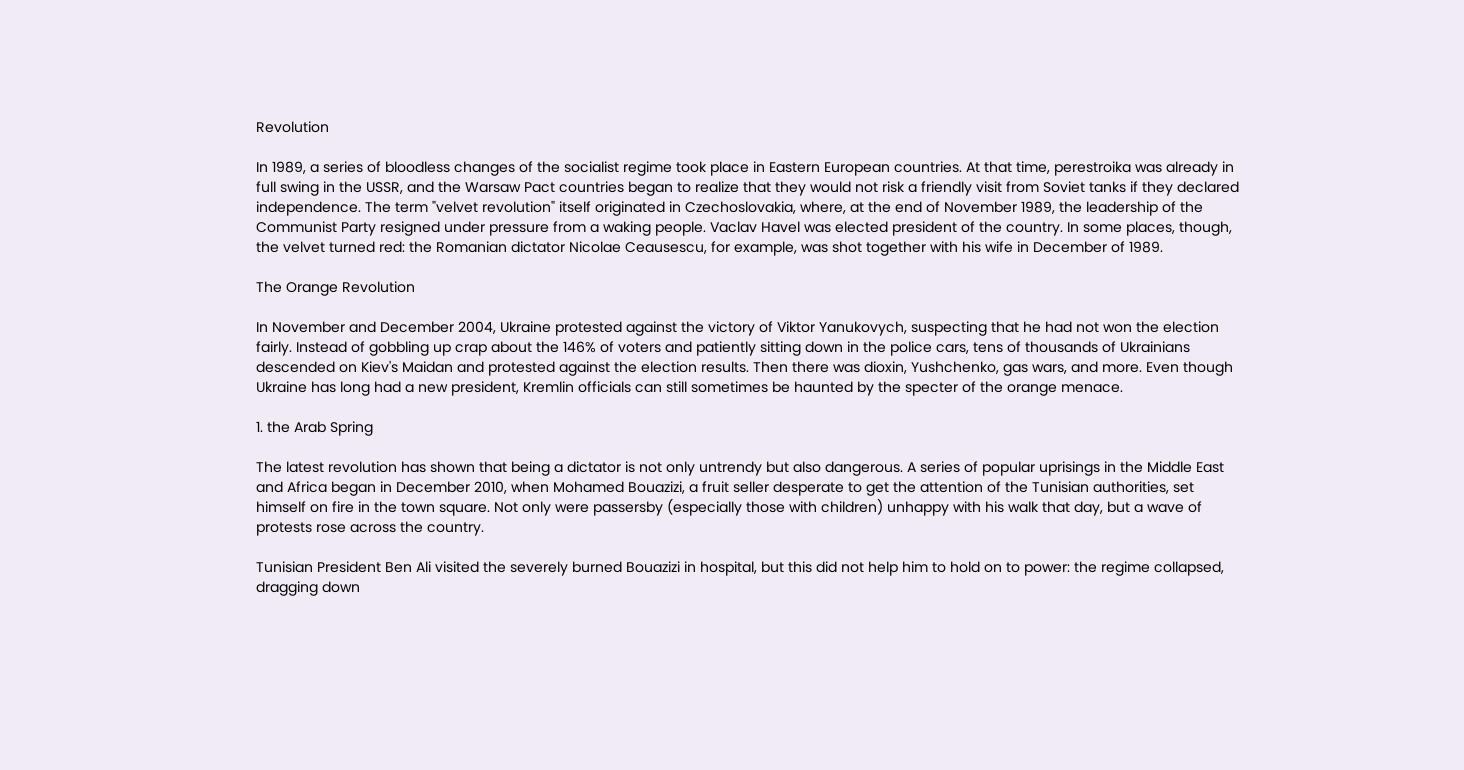Revolution

In 1989, a series of bloodless changes of the socialist regime took place in Eastern European countries. At that time, perestroika was already in full swing in the USSR, and the Warsaw Pact countries began to realize that they would not risk a friendly visit from Soviet tanks if they declared independence. The term "velvet revolution" itself originated in Czechoslovakia, where, at the end of November 1989, the leadership of the Communist Party resigned under pressure from a waking people. Vaclav Havel was elected president of the country. In some places, though, the velvet turned red: the Romanian dictator Nicolae Ceausescu, for example, was shot together with his wife in December of 1989.

The Orange Revolution

In November and December 2004, Ukraine protested against the victory of Viktor Yanukovych, suspecting that he had not won the election fairly. Instead of gobbling up crap about the 146% of voters and patiently sitting down in the police cars, tens of thousands of Ukrainians descended on Kiev's Maidan and protested against the election results. Then there was dioxin, Yushchenko, gas wars, and more. Even though Ukraine has long had a new president, Kremlin officials can still sometimes be haunted by the specter of the orange menace.

1. the Arab Spring

The latest revolution has shown that being a dictator is not only untrendy but also dangerous. A series of popular uprisings in the Middle East and Africa began in December 2010, when Mohamed Bouazizi, a fruit seller desperate to get the attention of the Tunisian authorities, set himself on fire in the town square. Not only were passersby (especially those with children) unhappy with his walk that day, but a wave of protests rose across the country.

Tunisian President Ben Ali visited the severely burned Bouazizi in hospital, but this did not help him to hold on to power: the regime collapsed, dragging down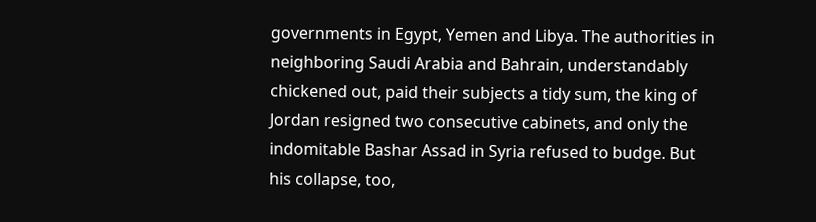governments in Egypt, Yemen and Libya. The authorities in neighboring Saudi Arabia and Bahrain, understandably chickened out, paid their subjects a tidy sum, the king of Jordan resigned two consecutive cabinets, and only the indomitable Bashar Assad in Syria refused to budge. But his collapse, too,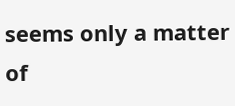seems only a matter of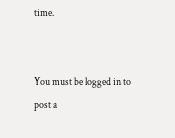time.


You must be logged in to post a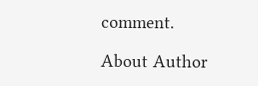comment.

About Author